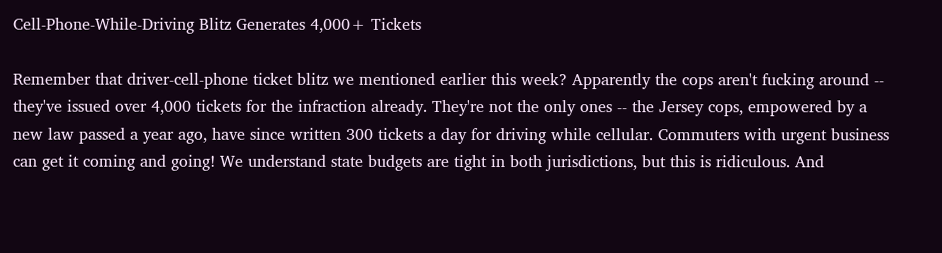Cell-Phone-While-Driving Blitz Generates 4,000+ Tickets

Remember that driver-cell-phone ticket blitz we mentioned earlier this week? Apparently the cops aren't fucking around -- they've issued over 4,000 tickets for the infraction already. They're not the only ones -- the Jersey cops, empowered by a new law passed a year ago, have since written 300 tickets a day for driving while cellular. Commuters with urgent business can get it coming and going! We understand state budgets are tight in both jurisdictions, but this is ridiculous. And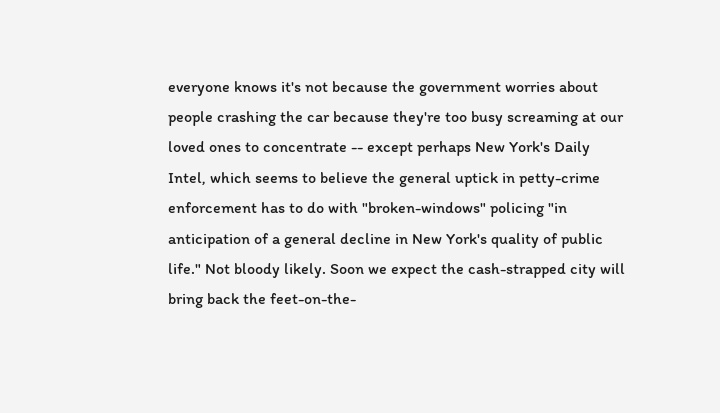everyone knows it's not because the government worries about people crashing the car because they're too busy screaming at our loved ones to concentrate -- except perhaps New York's Daily Intel, which seems to believe the general uptick in petty-crime enforcement has to do with "broken-windows" policing "in anticipation of a general decline in New York's quality of public life." Not bloody likely. Soon we expect the cash-strapped city will bring back the feet-on-the-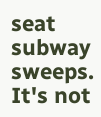seat subway sweeps. It's not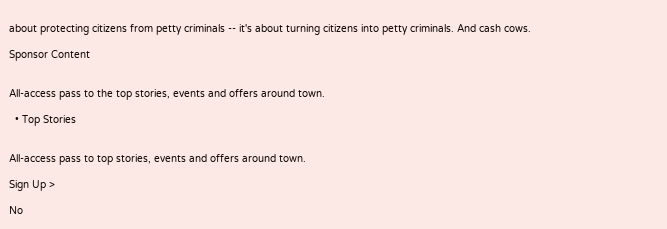about protecting citizens from petty criminals -- it's about turning citizens into petty criminals. And cash cows.

Sponsor Content


All-access pass to the top stories, events and offers around town.

  • Top Stories


All-access pass to top stories, events and offers around town.

Sign Up >

No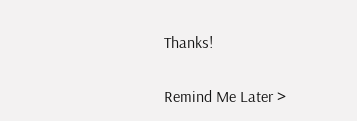Thanks!

Remind Me Later >